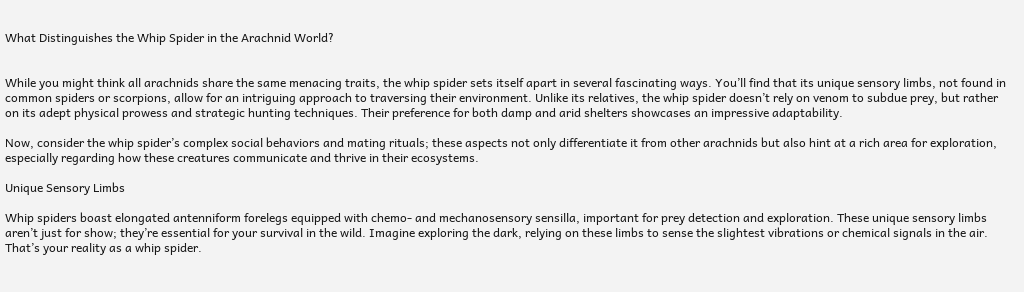What Distinguishes the Whip Spider in the Arachnid World?


While you might think all arachnids share the same menacing traits, the whip spider sets itself apart in several fascinating ways. You’ll find that its unique sensory limbs, not found in common spiders or scorpions, allow for an intriguing approach to traversing their environment. Unlike its relatives, the whip spider doesn’t rely on venom to subdue prey, but rather on its adept physical prowess and strategic hunting techniques. Their preference for both damp and arid shelters showcases an impressive adaptability.

Now, consider the whip spider’s complex social behaviors and mating rituals; these aspects not only differentiate it from other arachnids but also hint at a rich area for exploration, especially regarding how these creatures communicate and thrive in their ecosystems.

Unique Sensory Limbs

Whip spiders boast elongated antenniform forelegs equipped with chemo- and mechanosensory sensilla, important for prey detection and exploration. These unique sensory limbs aren’t just for show; they’re essential for your survival in the wild. Imagine exploring the dark, relying on these limbs to sense the slightest vibrations or chemical signals in the air. That’s your reality as a whip spider.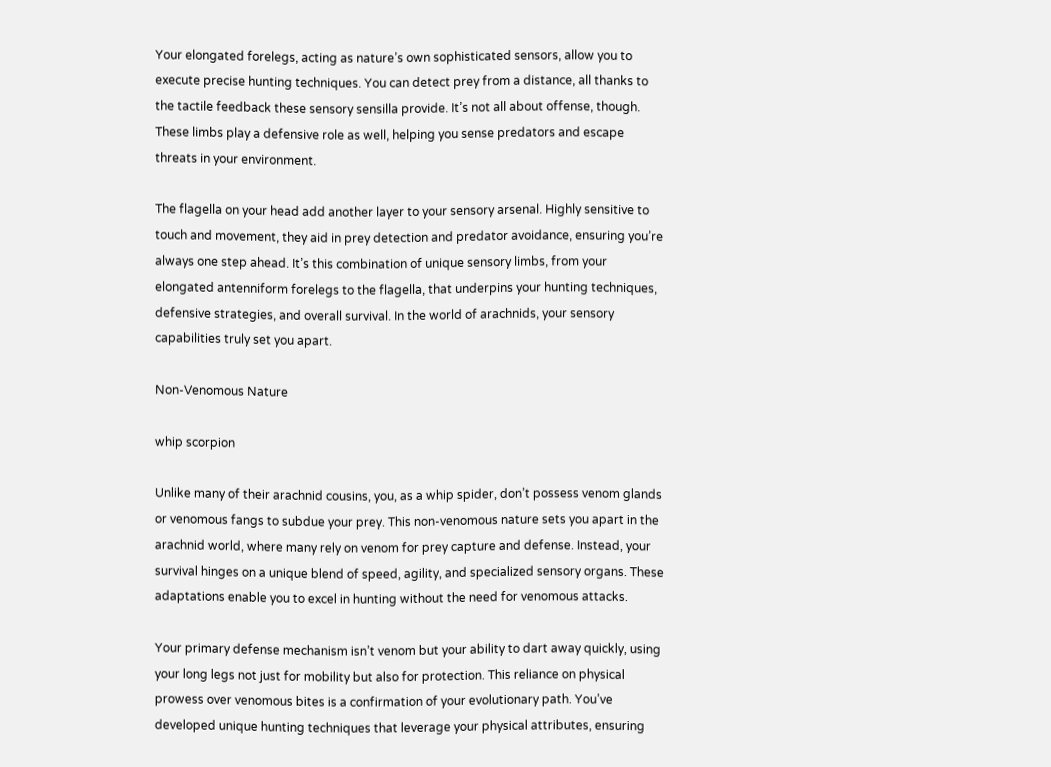Your elongated forelegs, acting as nature’s own sophisticated sensors, allow you to execute precise hunting techniques. You can detect prey from a distance, all thanks to the tactile feedback these sensory sensilla provide. It’s not all about offense, though. These limbs play a defensive role as well, helping you sense predators and escape threats in your environment.

The flagella on your head add another layer to your sensory arsenal. Highly sensitive to touch and movement, they aid in prey detection and predator avoidance, ensuring you’re always one step ahead. It’s this combination of unique sensory limbs, from your elongated antenniform forelegs to the flagella, that underpins your hunting techniques, defensive strategies, and overall survival. In the world of arachnids, your sensory capabilities truly set you apart.

Non-Venomous Nature

whip scorpion

Unlike many of their arachnid cousins, you, as a whip spider, don’t possess venom glands or venomous fangs to subdue your prey. This non-venomous nature sets you apart in the arachnid world, where many rely on venom for prey capture and defense. Instead, your survival hinges on a unique blend of speed, agility, and specialized sensory organs. These adaptations enable you to excel in hunting without the need for venomous attacks.

Your primary defense mechanism isn’t venom but your ability to dart away quickly, using your long legs not just for mobility but also for protection. This reliance on physical prowess over venomous bites is a confirmation of your evolutionary path. You’ve developed unique hunting techniques that leverage your physical attributes, ensuring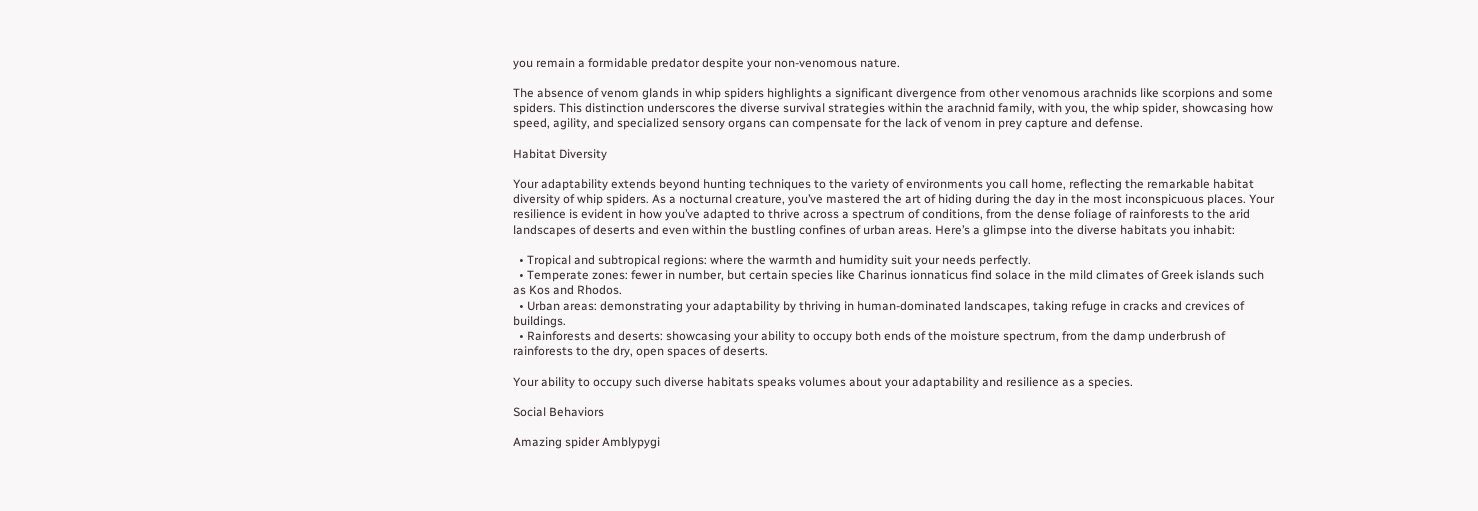you remain a formidable predator despite your non-venomous nature.

The absence of venom glands in whip spiders highlights a significant divergence from other venomous arachnids like scorpions and some spiders. This distinction underscores the diverse survival strategies within the arachnid family, with you, the whip spider, showcasing how speed, agility, and specialized sensory organs can compensate for the lack of venom in prey capture and defense.

Habitat Diversity

Your adaptability extends beyond hunting techniques to the variety of environments you call home, reflecting the remarkable habitat diversity of whip spiders. As a nocturnal creature, you’ve mastered the art of hiding during the day in the most inconspicuous places. Your resilience is evident in how you’ve adapted to thrive across a spectrum of conditions, from the dense foliage of rainforests to the arid landscapes of deserts and even within the bustling confines of urban areas. Here’s a glimpse into the diverse habitats you inhabit:

  • Tropical and subtropical regions: where the warmth and humidity suit your needs perfectly.
  • Temperate zones: fewer in number, but certain species like Charinus ionnaticus find solace in the mild climates of Greek islands such as Kos and Rhodos.
  • Urban areas: demonstrating your adaptability by thriving in human-dominated landscapes, taking refuge in cracks and crevices of buildings.
  • Rainforests and deserts: showcasing your ability to occupy both ends of the moisture spectrum, from the damp underbrush of rainforests to the dry, open spaces of deserts.

Your ability to occupy such diverse habitats speaks volumes about your adaptability and resilience as a species.

Social Behaviors

Amazing spider Amblypygi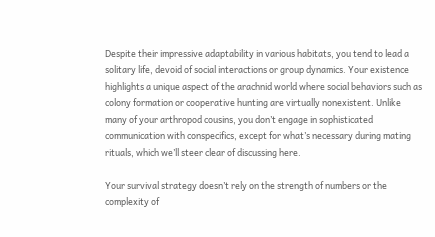Despite their impressive adaptability in various habitats, you tend to lead a solitary life, devoid of social interactions or group dynamics. Your existence highlights a unique aspect of the arachnid world where social behaviors such as colony formation or cooperative hunting are virtually nonexistent. Unlike many of your arthropod cousins, you don’t engage in sophisticated communication with conspecifics, except for what’s necessary during mating rituals, which we’ll steer clear of discussing here.

Your survival strategy doesn’t rely on the strength of numbers or the complexity of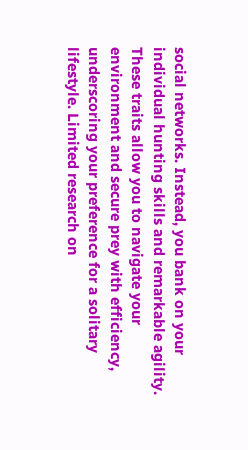social networks. Instead, you bank on your individual hunting skills and remarkable agility. These traits allow you to navigate your environment and secure prey with efficiency, underscoring your preference for a solitary lifestyle. Limited research on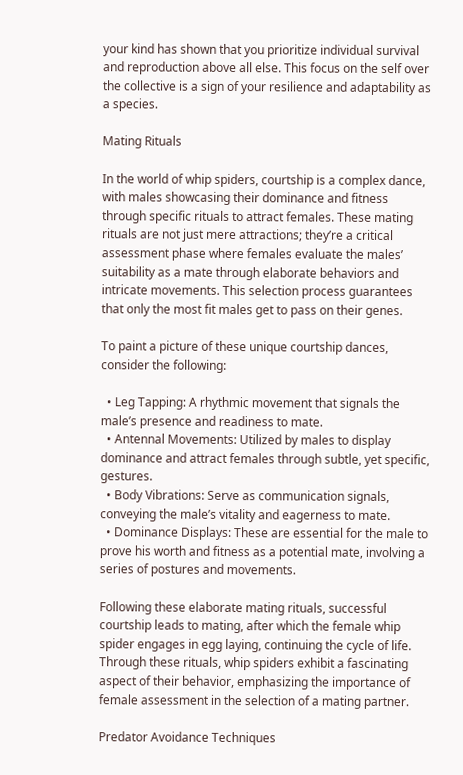your kind has shown that you prioritize individual survival and reproduction above all else. This focus on the self over the collective is a sign of your resilience and adaptability as a species.

Mating Rituals

In the world of whip spiders, courtship is a complex dance, with males showcasing their dominance and fitness through specific rituals to attract females. These mating rituals are not just mere attractions; they’re a critical assessment phase where females evaluate the males’ suitability as a mate through elaborate behaviors and intricate movements. This selection process guarantees that only the most fit males get to pass on their genes.

To paint a picture of these unique courtship dances, consider the following:

  • Leg Tapping: A rhythmic movement that signals the male’s presence and readiness to mate.
  • Antennal Movements: Utilized by males to display dominance and attract females through subtle, yet specific, gestures.
  • Body Vibrations: Serve as communication signals, conveying the male’s vitality and eagerness to mate.
  • Dominance Displays: These are essential for the male to prove his worth and fitness as a potential mate, involving a series of postures and movements.

Following these elaborate mating rituals, successful courtship leads to mating, after which the female whip spider engages in egg laying, continuing the cycle of life. Through these rituals, whip spiders exhibit a fascinating aspect of their behavior, emphasizing the importance of female assessment in the selection of a mating partner.

Predator Avoidance Techniques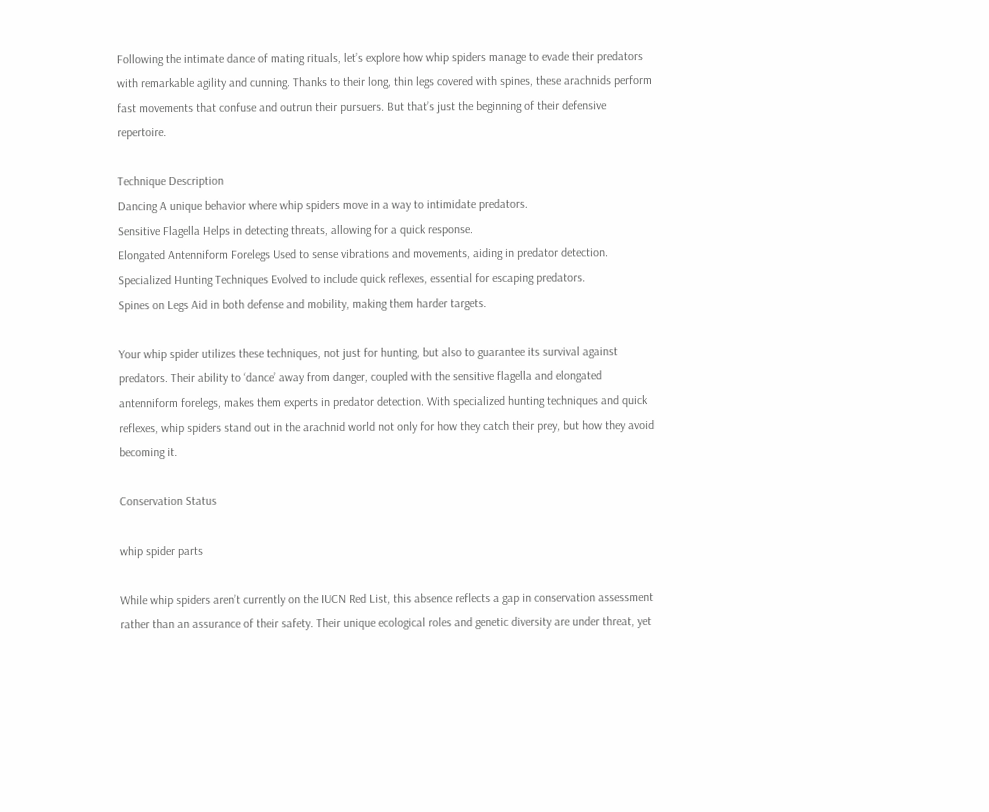Following the intimate dance of mating rituals, let’s explore how whip spiders manage to evade their predators with remarkable agility and cunning. Thanks to their long, thin legs covered with spines, these arachnids perform fast movements that confuse and outrun their pursuers. But that’s just the beginning of their defensive repertoire.

Technique Description
Dancing A unique behavior where whip spiders move in a way to intimidate predators.
Sensitive Flagella Helps in detecting threats, allowing for a quick response.
Elongated Antenniform Forelegs Used to sense vibrations and movements, aiding in predator detection.
Specialized Hunting Techniques Evolved to include quick reflexes, essential for escaping predators.
Spines on Legs Aid in both defense and mobility, making them harder targets.

Your whip spider utilizes these techniques, not just for hunting, but also to guarantee its survival against predators. Their ability to ‘dance’ away from danger, coupled with the sensitive flagella and elongated antenniform forelegs, makes them experts in predator detection. With specialized hunting techniques and quick reflexes, whip spiders stand out in the arachnid world not only for how they catch their prey, but how they avoid becoming it.

Conservation Status

whip spider parts

While whip spiders aren’t currently on the IUCN Red List, this absence reflects a gap in conservation assessment rather than an assurance of their safety. Their unique ecological roles and genetic diversity are under threat, yet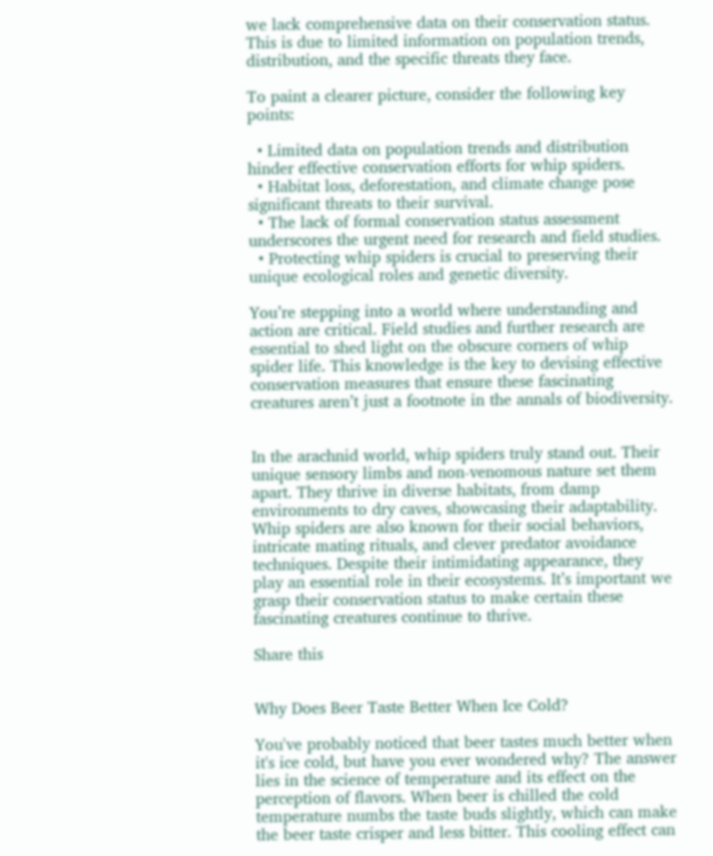we lack comprehensive data on their conservation status. This is due to limited information on population trends, distribution, and the specific threats they face.

To paint a clearer picture, consider the following key points:

  • Limited data on population trends and distribution hinder effective conservation efforts for whip spiders.
  • Habitat loss, deforestation, and climate change pose significant threats to their survival.
  • The lack of formal conservation status assessment underscores the urgent need for research and field studies.
  • Protecting whip spiders is crucial to preserving their unique ecological roles and genetic diversity.

You’re stepping into a world where understanding and action are critical. Field studies and further research are essential to shed light on the obscure corners of whip spider life. This knowledge is the key to devising effective conservation measures that ensure these fascinating creatures aren’t just a footnote in the annals of biodiversity.


In the arachnid world, whip spiders truly stand out. Their unique sensory limbs and non-venomous nature set them apart. They thrive in diverse habitats, from damp environments to dry caves, showcasing their adaptability. Whip spiders are also known for their social behaviors, intricate mating rituals, and clever predator avoidance techniques. Despite their intimidating appearance, they play an essential role in their ecosystems. It’s important we grasp their conservation status to make certain these fascinating creatures continue to thrive.

Share this


Why Does Beer Taste Better When Ice Cold?

You've probably noticed that beer tastes much better when it's ice cold, but have you ever wondered why? The answer lies in the science of temperature and its effect on the perception of flavors. When beer is chilled the cold temperature numbs the taste buds slightly, which can make the beer taste crisper and less bitter. This cooling effect can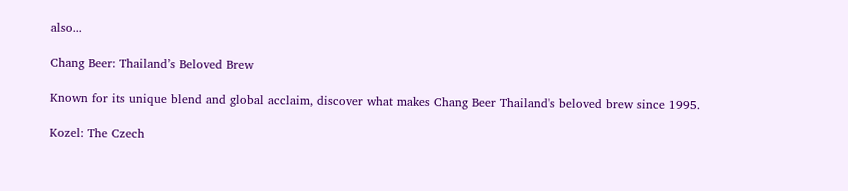also...

Chang Beer: Thailand’s Beloved Brew

Known for its unique blend and global acclaim, discover what makes Chang Beer Thailand's beloved brew since 1995.

Kozel: The Czech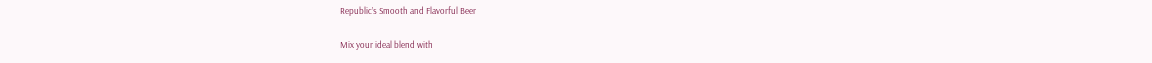Republic’s Smooth and Flavorful Beer

Mix your ideal blend with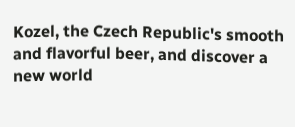Kozel, the Czech Republic's smooth and flavorful beer, and discover a new world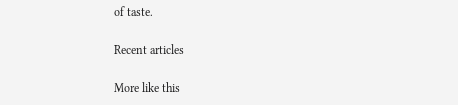of taste.

Recent articles

More like this